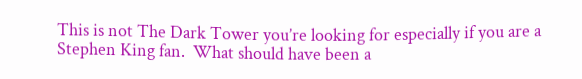This is not The Dark Tower you’re looking for especially if you are a Stephen King fan.  What should have been a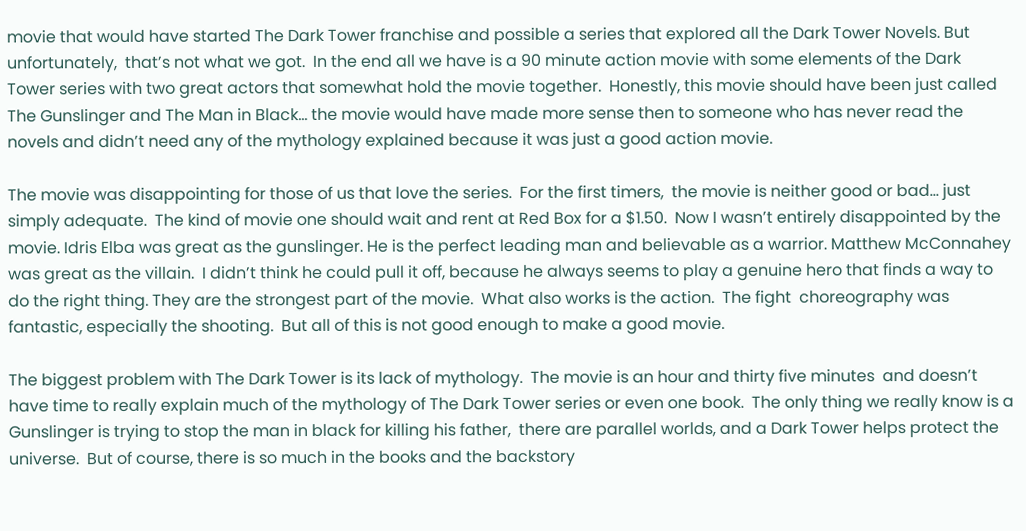movie that would have started The Dark Tower franchise and possible a series that explored all the Dark Tower Novels. But unfortunately,  that’s not what we got.  In the end all we have is a 90 minute action movie with some elements of the Dark Tower series with two great actors that somewhat hold the movie together.  Honestly, this movie should have been just called The Gunslinger and The Man in Black… the movie would have made more sense then to someone who has never read the novels and didn’t need any of the mythology explained because it was just a good action movie.

The movie was disappointing for those of us that love the series.  For the first timers,  the movie is neither good or bad… just simply adequate.  The kind of movie one should wait and rent at Red Box for a $1.50.  Now I wasn’t entirely disappointed by the movie. Idris Elba was great as the gunslinger. He is the perfect leading man and believable as a warrior. Matthew McConnahey was great as the villain.  I didn’t think he could pull it off, because he always seems to play a genuine hero that finds a way to do the right thing. They are the strongest part of the movie.  What also works is the action.  The fight  choreography was fantastic, especially the shooting.  But all of this is not good enough to make a good movie.

The biggest problem with The Dark Tower is its lack of mythology.  The movie is an hour and thirty five minutes  and doesn’t have time to really explain much of the mythology of The Dark Tower series or even one book.  The only thing we really know is a Gunslinger is trying to stop the man in black for killing his father,  there are parallel worlds, and a Dark Tower helps protect the universe.  But of course, there is so much in the books and the backstory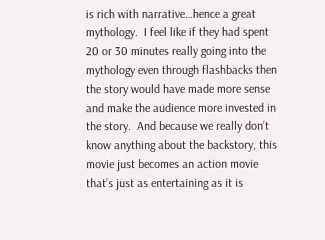is rich with narrative…hence a great mythology.  I feel like if they had spent 20 or 30 minutes really going into the mythology even through flashbacks then the story would have made more sense and make the audience more invested in the story.  And because we really don’t know anything about the backstory, this movie just becomes an action movie that’s just as entertaining as it is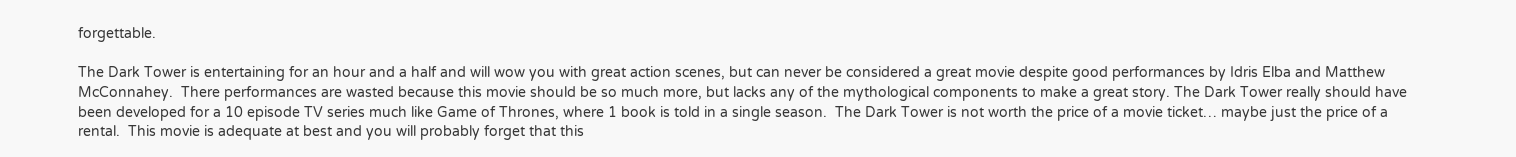forgettable.

The Dark Tower is entertaining for an hour and a half and will wow you with great action scenes, but can never be considered a great movie despite good performances by Idris Elba and Matthew McConnahey.  There performances are wasted because this movie should be so much more, but lacks any of the mythological components to make a great story. The Dark Tower really should have been developed for a 10 episode TV series much like Game of Thrones, where 1 book is told in a single season.  The Dark Tower is not worth the price of a movie ticket… maybe just the price of a rental.  This movie is adequate at best and you will probably forget that this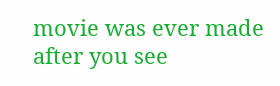movie was ever made after you see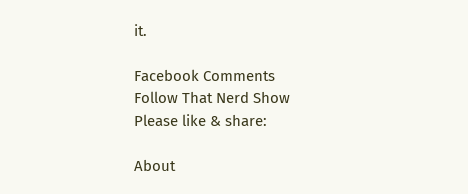it.

Facebook Comments
Follow That Nerd Show
Please like & share:

About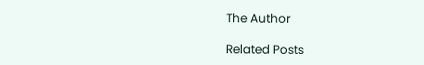The Author

Related Posts